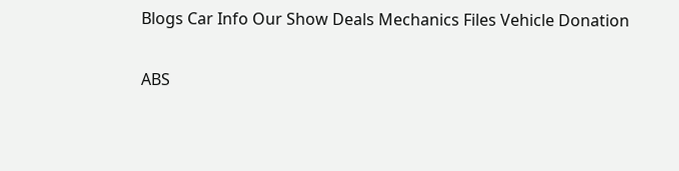Blogs Car Info Our Show Deals Mechanics Files Vehicle Donation

ABS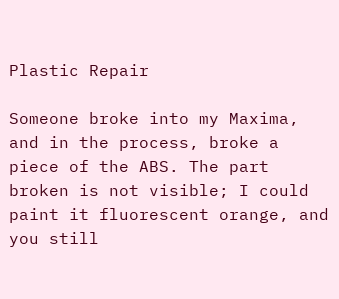Plastic Repair

Someone broke into my Maxima, and in the process, broke a piece of the ABS. The part broken is not visible; I could paint it fluorescent orange, and you still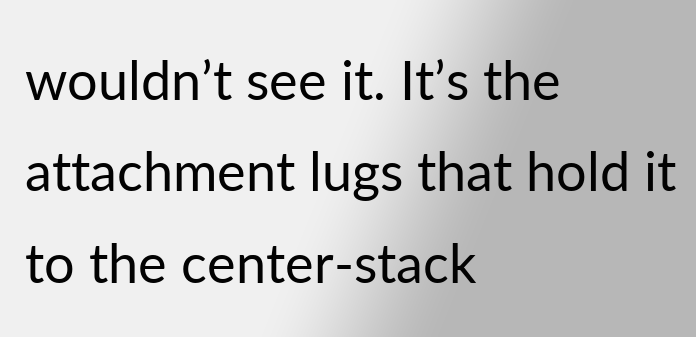wouldn’t see it. It’s the attachment lugs that hold it to the center-stack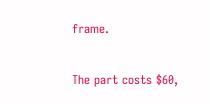frame.

The part costs $60,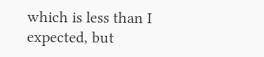which is less than I expected, but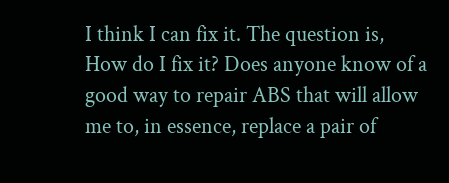I think I can fix it. The question is, How do I fix it? Does anyone know of a good way to repair ABS that will allow me to, in essence, replace a pair of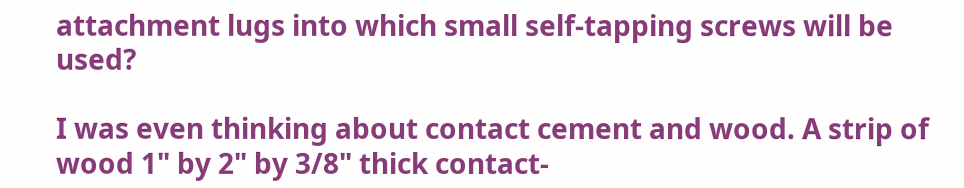attachment lugs into which small self-tapping screws will be used?

I was even thinking about contact cement and wood. A strip of wood 1" by 2" by 3/8" thick contact-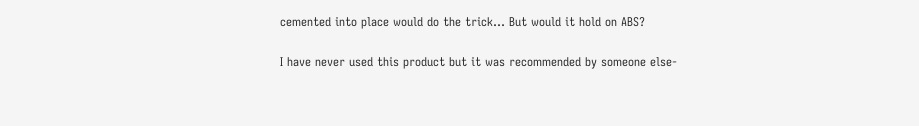cemented into place would do the trick… But would it hold on ABS?

I have never used this product but it was recommended by someone else-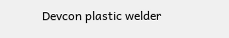Devcon plastic welder